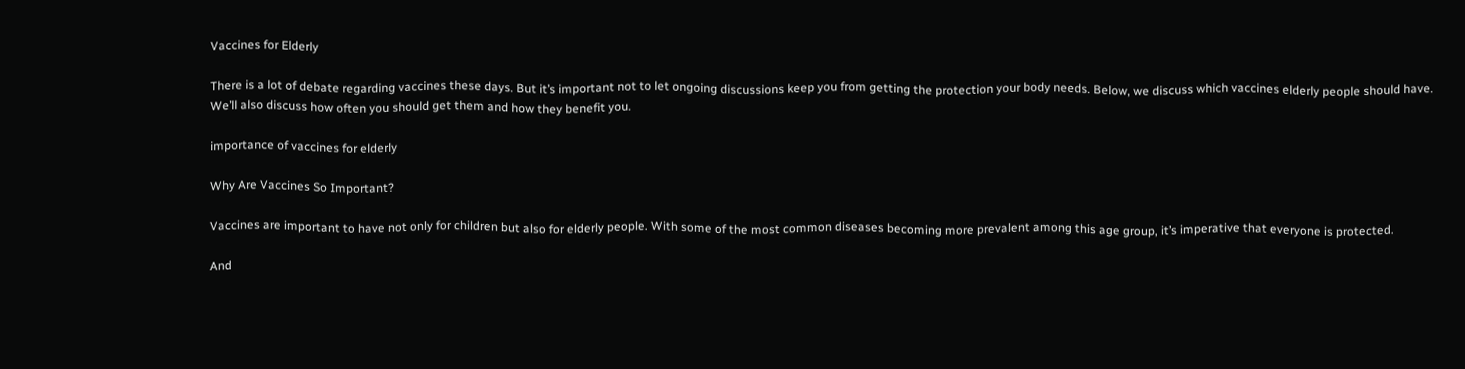Vaccines for Elderly

There is a lot of debate regarding vaccines these days. But it’s important not to let ongoing discussions keep you from getting the protection your body needs. Below, we discuss which vaccines elderly people should have. We’ll also discuss how often you should get them and how they benefit you.

importance of vaccines for elderly

Why Are Vaccines So Important?

Vaccines are important to have not only for children but also for elderly people. With some of the most common diseases becoming more prevalent among this age group, it’s imperative that everyone is protected.

And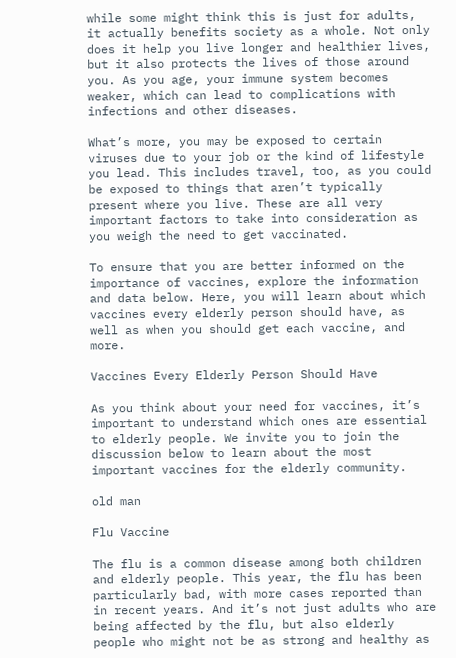while some might think this is just for adults, it actually benefits society as a whole. Not only does it help you live longer and healthier lives, but it also protects the lives of those around you. As you age, your immune system becomes weaker, which can lead to complications with infections and other diseases.

What’s more, you may be exposed to certain viruses due to your job or the kind of lifestyle you lead. This includes travel, too, as you could be exposed to things that aren’t typically present where you live. These are all very important factors to take into consideration as you weigh the need to get vaccinated.

To ensure that you are better informed on the importance of vaccines, explore the information and data below. Here, you will learn about which vaccines every elderly person should have, as well as when you should get each vaccine, and more.

Vaccines Every Elderly Person Should Have

As you think about your need for vaccines, it’s important to understand which ones are essential to elderly people. We invite you to join the discussion below to learn about the most important vaccines for the elderly community.

old man

Flu Vaccine

The flu is a common disease among both children and elderly people. This year, the flu has been particularly bad, with more cases reported than in recent years. And it’s not just adults who are being affected by the flu, but also elderly people who might not be as strong and healthy as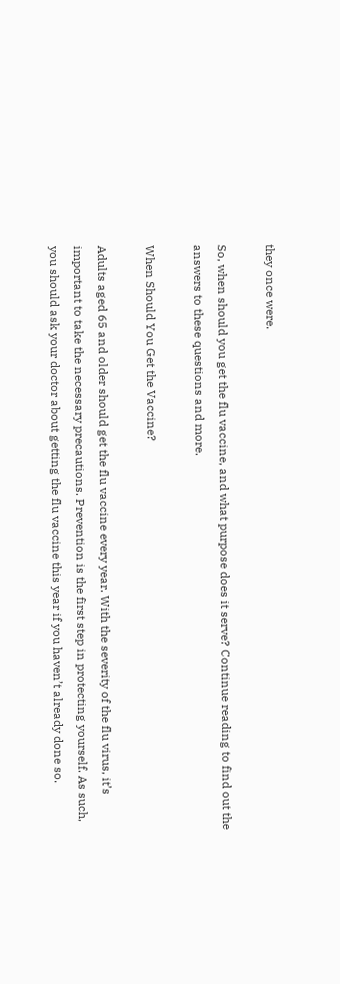they once were.

So, when should you get the flu vaccine, and what purpose does it serve? Continue reading to find out the answers to these questions and more.

When Should You Get the Vaccine?

Adults aged 65 and older should get the flu vaccine every year. With the severity of the flu virus, it’s important to take the necessary precautions. Prevention is the first step in protecting yourself. As such, you should ask your doctor about getting the flu vaccine this year if you haven’t already done so.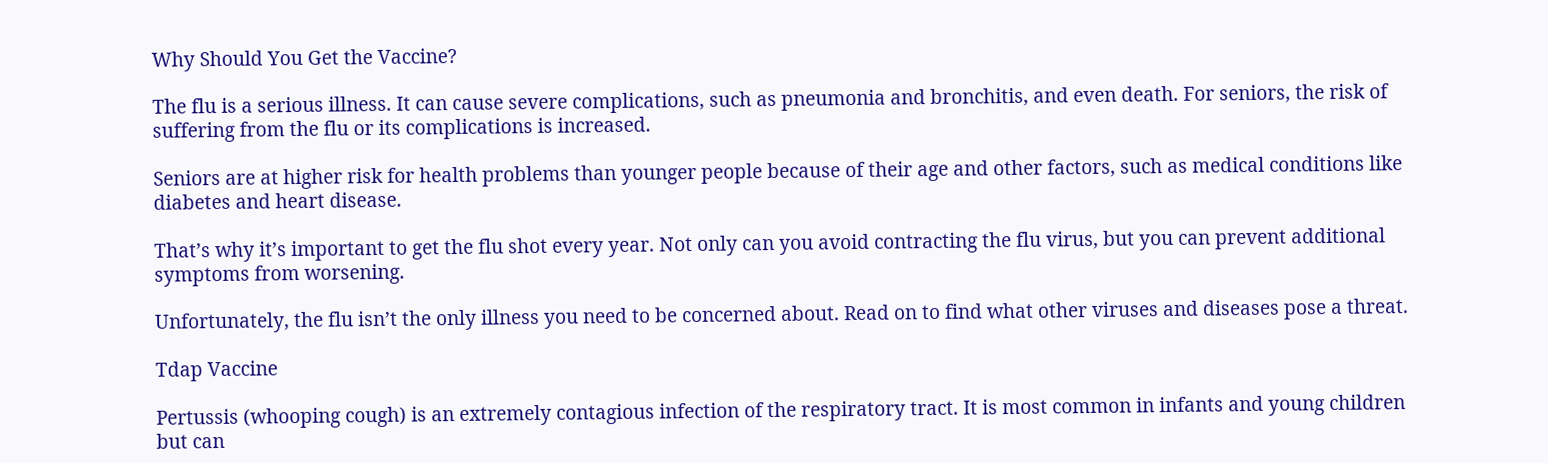Why Should You Get the Vaccine?

The flu is a serious illness. It can cause severe complications, such as pneumonia and bronchitis, and even death. For seniors, the risk of suffering from the flu or its complications is increased.

Seniors are at higher risk for health problems than younger people because of their age and other factors, such as medical conditions like diabetes and heart disease.

That’s why it’s important to get the flu shot every year. Not only can you avoid contracting the flu virus, but you can prevent additional symptoms from worsening.

Unfortunately, the flu isn’t the only illness you need to be concerned about. Read on to find what other viruses and diseases pose a threat.

Tdap Vaccine

Pertussis (whooping cough) is an extremely contagious infection of the respiratory tract. It is most common in infants and young children but can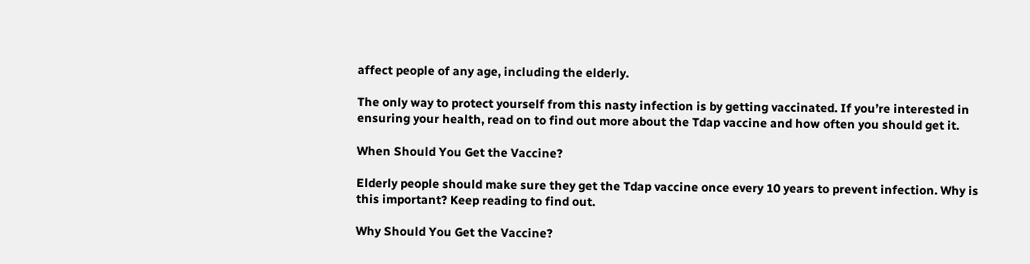affect people of any age, including the elderly.

The only way to protect yourself from this nasty infection is by getting vaccinated. If you’re interested in ensuring your health, read on to find out more about the Tdap vaccine and how often you should get it.

When Should You Get the Vaccine?

Elderly people should make sure they get the Tdap vaccine once every 10 years to prevent infection. Why is this important? Keep reading to find out.

Why Should You Get the Vaccine?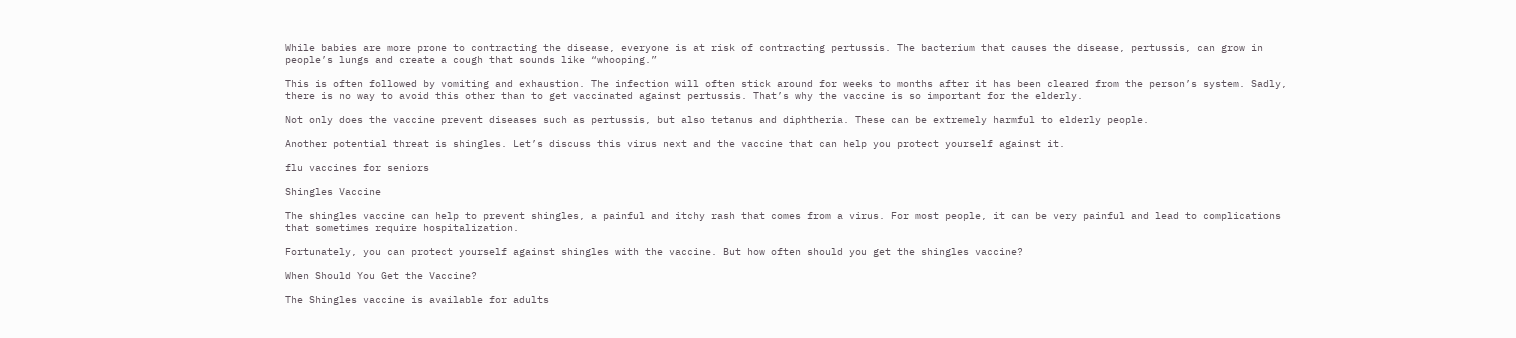While babies are more prone to contracting the disease, everyone is at risk of contracting pertussis. The bacterium that causes the disease, pertussis, can grow in people’s lungs and create a cough that sounds like “whooping.”

This is often followed by vomiting and exhaustion. The infection will often stick around for weeks to months after it has been cleared from the person’s system. Sadly, there is no way to avoid this other than to get vaccinated against pertussis. That’s why the vaccine is so important for the elderly.

Not only does the vaccine prevent diseases such as pertussis, but also tetanus and diphtheria. These can be extremely harmful to elderly people.

Another potential threat is shingles. Let’s discuss this virus next and the vaccine that can help you protect yourself against it.

flu vaccines for seniors

Shingles Vaccine

The shingles vaccine can help to prevent shingles, a painful and itchy rash that comes from a virus. For most people, it can be very painful and lead to complications that sometimes require hospitalization.

Fortunately, you can protect yourself against shingles with the vaccine. But how often should you get the shingles vaccine?

When Should You Get the Vaccine?

The Shingles vaccine is available for adults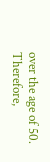over the age of 50. Therefore,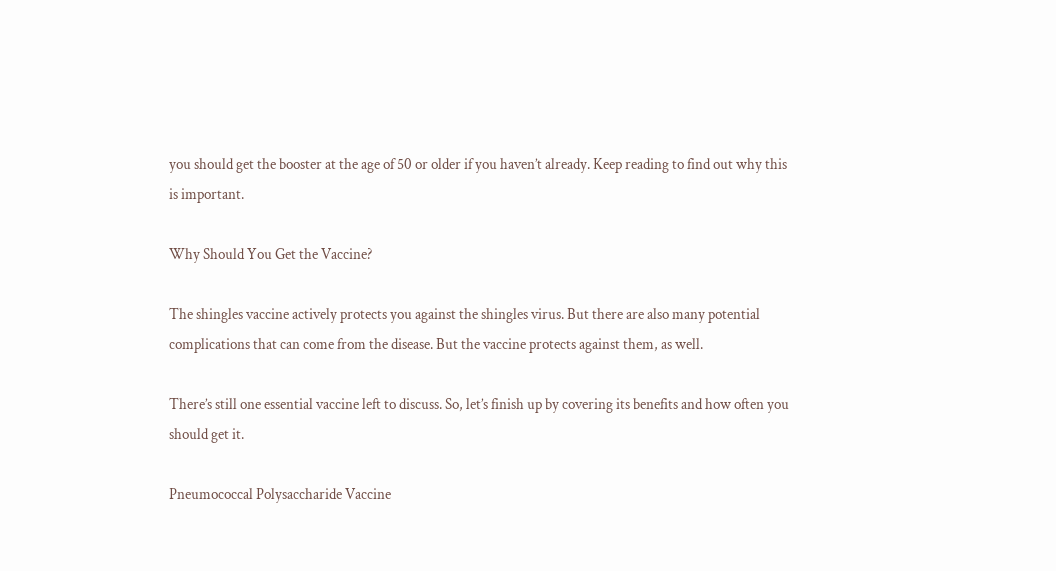you should get the booster at the age of 50 or older if you haven’t already. Keep reading to find out why this is important.

Why Should You Get the Vaccine?

The shingles vaccine actively protects you against the shingles virus. But there are also many potential complications that can come from the disease. But the vaccine protects against them, as well.

There’s still one essential vaccine left to discuss. So, let’s finish up by covering its benefits and how often you should get it.

Pneumococcal Polysaccharide Vaccine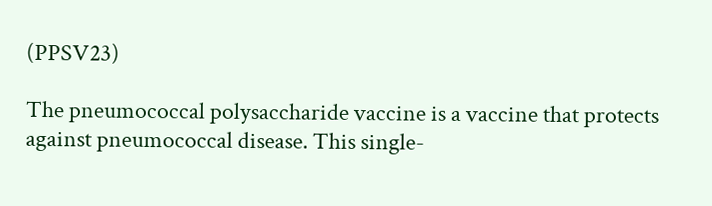(PPSV23)

The pneumococcal polysaccharide vaccine is a vaccine that protects against pneumococcal disease. This single-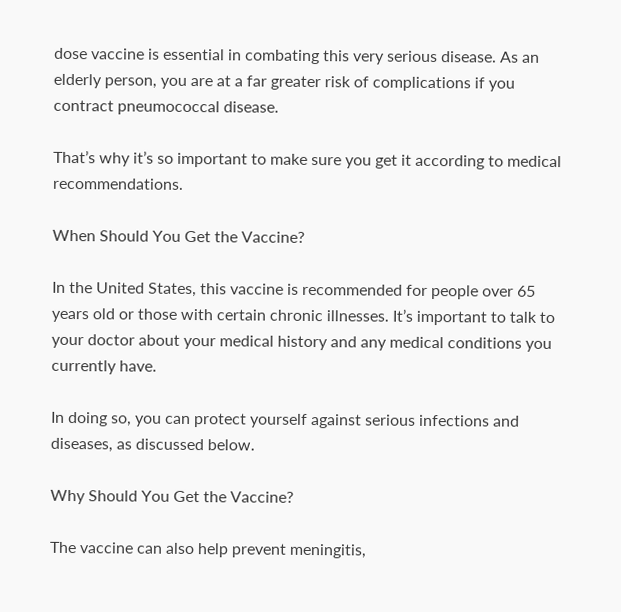dose vaccine is essential in combating this very serious disease. As an elderly person, you are at a far greater risk of complications if you contract pneumococcal disease.

That’s why it’s so important to make sure you get it according to medical recommendations.

When Should You Get the Vaccine?

In the United States, this vaccine is recommended for people over 65 years old or those with certain chronic illnesses. It’s important to talk to your doctor about your medical history and any medical conditions you currently have.

In doing so, you can protect yourself against serious infections and diseases, as discussed below.

Why Should You Get the Vaccine?

The vaccine can also help prevent meningitis,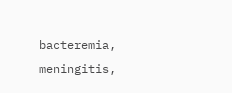bacteremia, meningitis,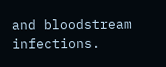and bloodstream infections.